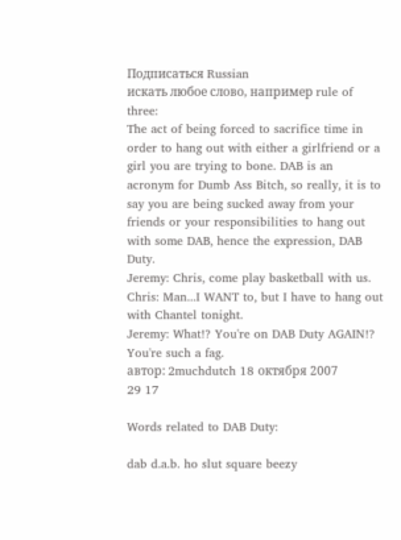Подписаться Russian
искать любое слово, например rule of three:
The act of being forced to sacrifice time in order to hang out with either a girlfriend or a girl you are trying to bone. DAB is an acronym for Dumb Ass Bitch, so really, it is to say you are being sucked away from your friends or your responsibilities to hang out with some DAB, hence the expression, DAB Duty.
Jeremy: Chris, come play basketball with us.
Chris: Man...I WANT to, but I have to hang out with Chantel tonight.
Jeremy: What!? You're on DAB Duty AGAIN!? You're such a fag.
автор: 2muchdutch 18 октября 2007
29 17

Words related to DAB Duty:

dab d.a.b. ho slut square beezy